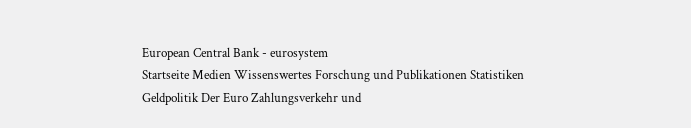European Central Bank - eurosystem
Startseite Medien Wissenswertes Forschung und Publikationen Statistiken Geldpolitik Der Euro Zahlungsverkehr und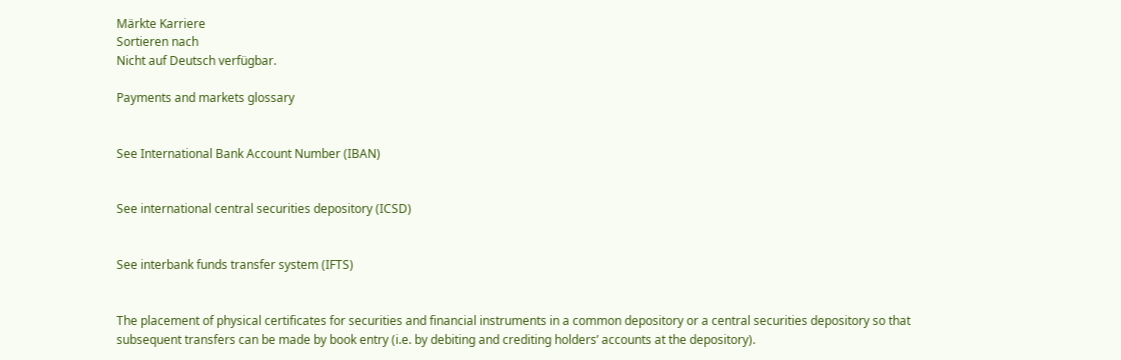Märkte Karriere
Sortieren nach
Nicht auf Deutsch verfügbar.

Payments and markets glossary


See International Bank Account Number (IBAN)


See international central securities depository (ICSD)


See interbank funds transfer system (IFTS)


The placement of physical certificates for securities and financial instruments in a common depository or a central securities depository so that subsequent transfers can be made by book entry (i.e. by debiting and crediting holders’ accounts at the depository).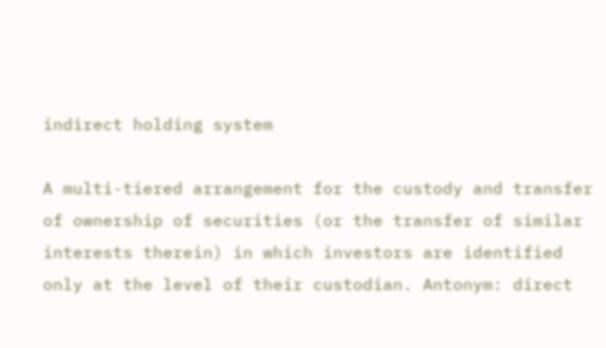indirect holding system

A multi-tiered arrangement for the custody and transfer of ownership of securities (or the transfer of similar interests therein) in which investors are identified only at the level of their custodian. Antonym: direct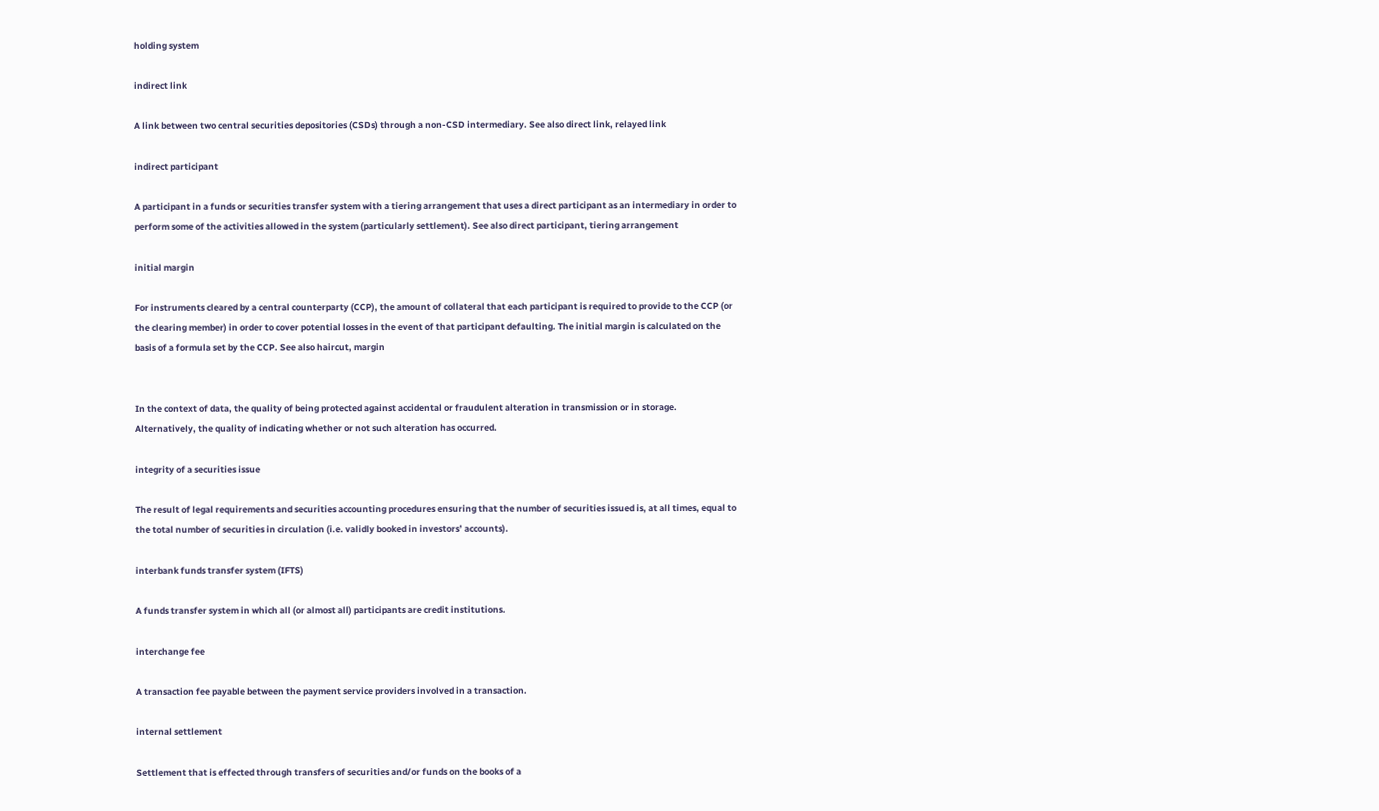holding system

indirect link

A link between two central securities depositories (CSDs) through a non-CSD intermediary. See also direct link, relayed link

indirect participant

A participant in a funds or securities transfer system with a tiering arrangement that uses a direct participant as an intermediary in order to perform some of the activities allowed in the system (particularly settlement). See also direct participant, tiering arrangement

initial margin

For instruments cleared by a central counterparty (CCP), the amount of collateral that each participant is required to provide to the CCP (or the clearing member) in order to cover potential losses in the event of that participant defaulting. The initial margin is calculated on the basis of a formula set by the CCP. See also haircut, margin


In the context of data, the quality of being protected against accidental or fraudulent alteration in transmission or in storage. Alternatively, the quality of indicating whether or not such alteration has occurred.

integrity of a securities issue

The result of legal requirements and securities accounting procedures ensuring that the number of securities issued is, at all times, equal to the total number of securities in circulation (i.e. validly booked in investors’ accounts).

interbank funds transfer system (IFTS)

A funds transfer system in which all (or almost all) participants are credit institutions.

interchange fee

A transaction fee payable between the payment service providers involved in a transaction.

internal settlement

Settlement that is effected through transfers of securities and/or funds on the books of a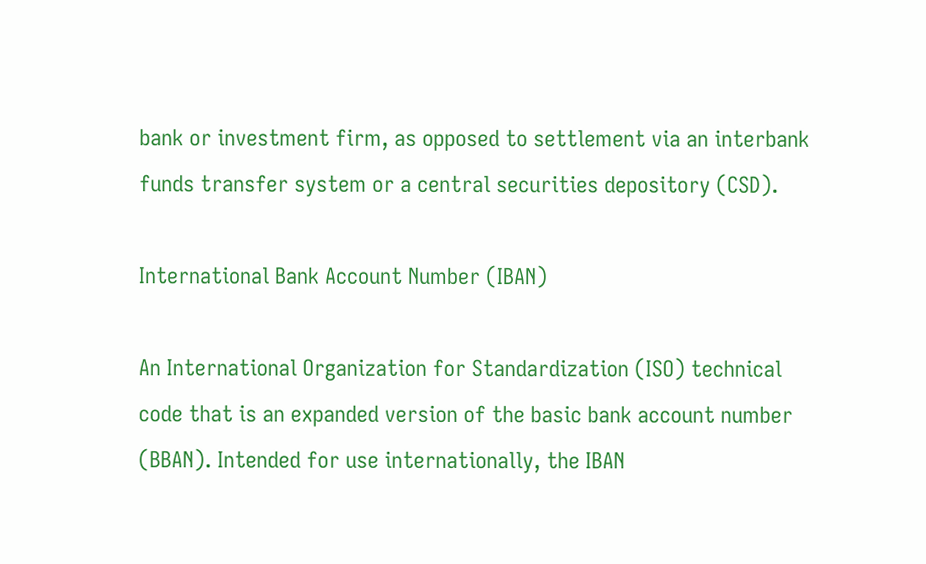bank or investment firm, as opposed to settlement via an interbank funds transfer system or a central securities depository (CSD).

International Bank Account Number (IBAN)

An International Organization for Standardization (ISO) technical code that is an expanded version of the basic bank account number (BBAN). Intended for use internationally, the IBAN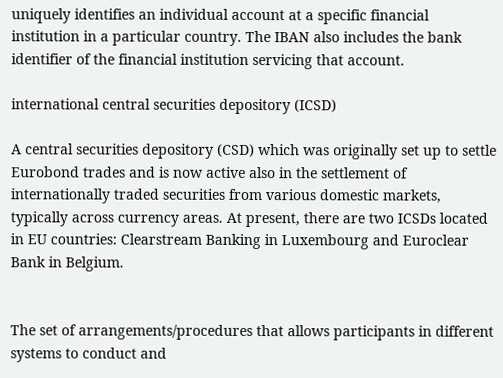uniquely identifies an individual account at a specific financial institution in a particular country. The IBAN also includes the bank identifier of the financial institution servicing that account.

international central securities depository (ICSD)

A central securities depository (CSD) which was originally set up to settle Eurobond trades and is now active also in the settlement of internationally traded securities from various domestic markets, typically across currency areas. At present, there are two ICSDs located in EU countries: Clearstream Banking in Luxembourg and Euroclear Bank in Belgium.


The set of arrangements/procedures that allows participants in different systems to conduct and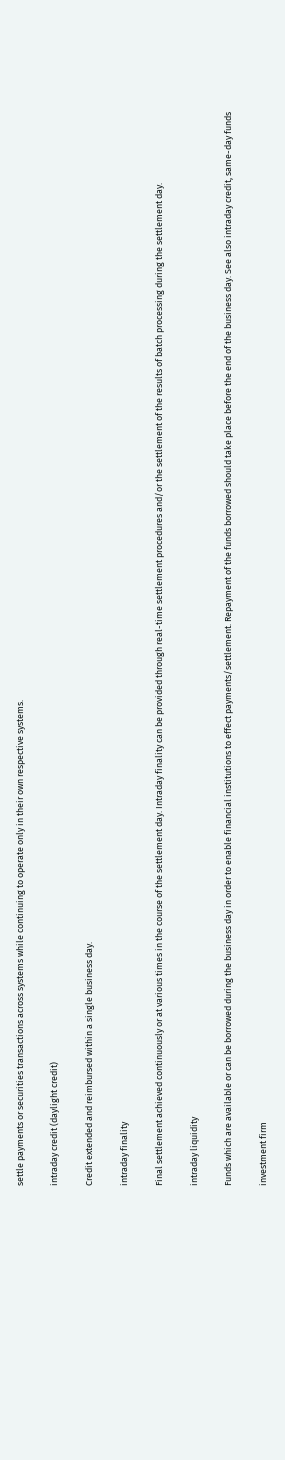settle payments or securities transactions across systems while continuing to operate only in their own respective systems.

intraday credit (daylight credit)

Credit extended and reimbursed within a single business day.

intraday finality

Final settlement achieved continuously or at various times in the course of the settlement day. Intraday finality can be provided through real-time settlement procedures and/or the settlement of the results of batch processing during the settlement day.

intraday liquidity

Funds which are available or can be borrowed during the business day in order to enable financial institutions to effect payments/settlement. Repayment of the funds borrowed should take place before the end of the business day. See also intraday credit, same-day funds

investment firm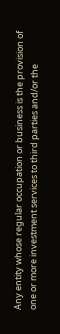Any entity whose regular occupation or business is the provision of one or more investment services to third parties and/or the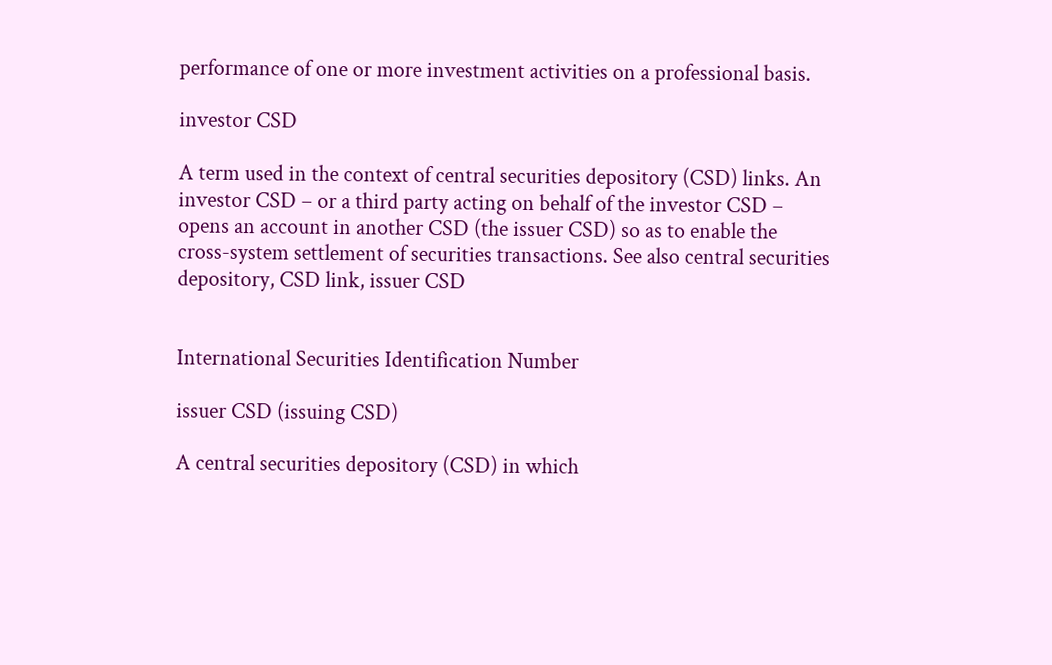performance of one or more investment activities on a professional basis.

investor CSD

A term used in the context of central securities depository (CSD) links. An investor CSD – or a third party acting on behalf of the investor CSD – opens an account in another CSD (the issuer CSD) so as to enable the cross-system settlement of securities transactions. See also central securities depository, CSD link, issuer CSD


International Securities Identification Number

issuer CSD (issuing CSD)

A central securities depository (CSD) in which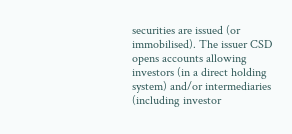securities are issued (or immobilised). The issuer CSD opens accounts allowing investors (in a direct holding system) and/or intermediaries (including investor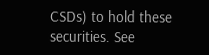CSDs) to hold these securities. See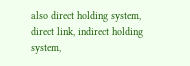also direct holding system, direct link, indirect holding system,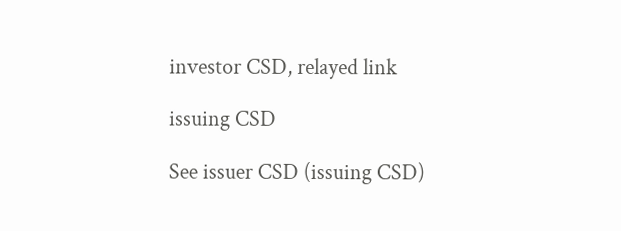investor CSD, relayed link

issuing CSD

See issuer CSD (issuing CSD)